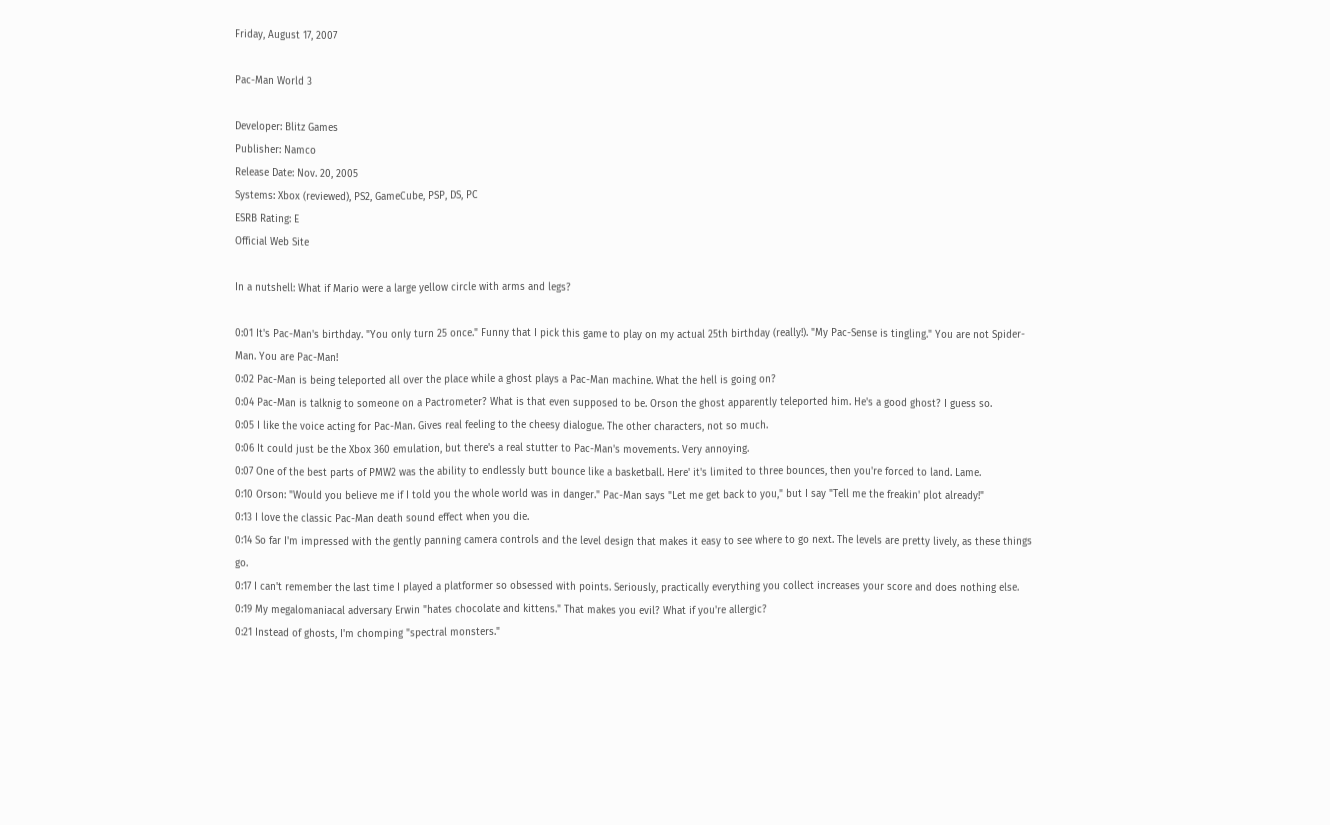Friday, August 17, 2007

Pac-Man World 3

Developer: Blitz Games
Publisher: Namco
Release Date: Nov. 20, 2005
Systems: Xbox (reviewed), PS2, GameCube, PSP, DS, PC
ESRB Rating: E
Official Web Site

In a nutshell: What if Mario were a large yellow circle with arms and legs?

0:01 It's Pac-Man's birthday. "You only turn 25 once." Funny that I pick this game to play on my actual 25th birthday (really!). "My Pac-Sense is tingling." You are not Spider-Man. You are Pac-Man!
0:02 Pac-Man is being teleported all over the place while a ghost plays a Pac-Man machine. What the hell is going on?
0:04 Pac-Man is talknig to someone on a Pactrometer? What is that even supposed to be. Orson the ghost apparently teleported him. He's a good ghost? I guess so.
0:05 I like the voice acting for Pac-Man. Gives real feeling to the cheesy dialogue. The other characters, not so much.
0:06 It could just be the Xbox 360 emulation, but there's a real stutter to Pac-Man's movements. Very annoying.
0:07 One of the best parts of PMW2 was the ability to endlessly butt bounce like a basketball. Here' it's limited to three bounces, then you're forced to land. Lame.
0:10 Orson: "Would you believe me if I told you the whole world was in danger." Pac-Man says "Let me get back to you," but I say "Tell me the freakin' plot already!"
0:13 I love the classic Pac-Man death sound effect when you die.
0:14 So far I'm impressed with the gently panning camera controls and the level design that makes it easy to see where to go next. The levels are pretty lively, as these things go.
0:17 I can't remember the last time I played a platformer so obsessed with points. Seriously, practically everything you collect increases your score and does nothing else.
0:19 My megalomaniacal adversary Erwin "hates chocolate and kittens." That makes you evil? What if you're allergic?
0:21 Instead of ghosts, I'm chomping "spectral monsters."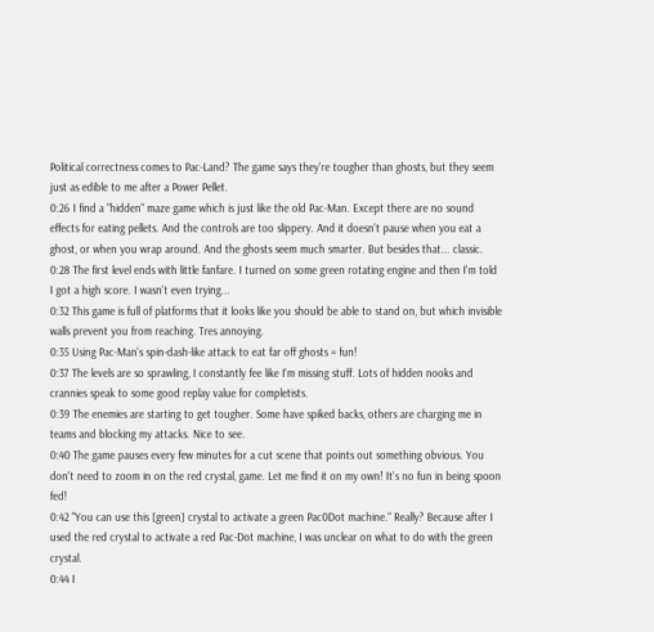Political correctness comes to Pac-Land? The game says they're tougher than ghosts, but they seem just as edible to me after a Power Pellet.
0:26 I find a "hidden" maze game which is just like the old Pac-Man. Except there are no sound effects for eating pellets. And the controls are too slippery. And it doesn't pause when you eat a ghost, or when you wrap around. And the ghosts seem much smarter. But besides that... classic.
0:28 The first level ends with little fanfare. I turned on some green rotating engine and then I'm told I got a high score. I wasn't even trying...
0:32 This game is full of platforms that it looks like you should be able to stand on, but which invisible walls prevent you from reaching. Tres annoying.
0:35 Using Pac-Man's spin-dash-like attack to eat far off ghosts = fun!
0:37 The levels are so sprawling, I constantly fee like I'm missing stuff. Lots of hidden nooks and crannies speak to some good replay value for completists.
0:39 The enemies are starting to get tougher. Some have spiked backs, others are charging me in teams and blocking my attacks. Nice to see.
0:40 The game pauses every few minutes for a cut scene that points out something obvious. You don't need to zoom in on the red crystal, game. Let me find it on my own! It's no fun in being spoon fed!
0:42 "You can use this [green] crystal to activate a green Pac0Dot machine." Really? Because after I used the red crystal to activate a red Pac-Dot machine, I was unclear on what to do with the green crystal.
0:44 I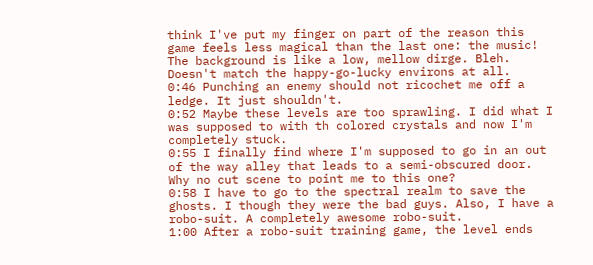think I've put my finger on part of the reason this game feels less magical than the last one: the music! The background is like a low, mellow dirge. Bleh. Doesn't match the happy-go-lucky environs at all.
0:46 Punching an enemy should not ricochet me off a ledge. It just shouldn't.
0:52 Maybe these levels are too sprawling. I did what I was supposed to with th colored crystals and now I'm completely stuck.
0:55 I finally find where I'm supposed to go in an out of the way alley that leads to a semi-obscured door. Why no cut scene to point me to this one?
0:58 I have to go to the spectral realm to save the ghosts. I though they were the bad guys. Also, I have a robo-suit. A completely awesome robo-suit.
1:00 After a robo-suit training game, the level ends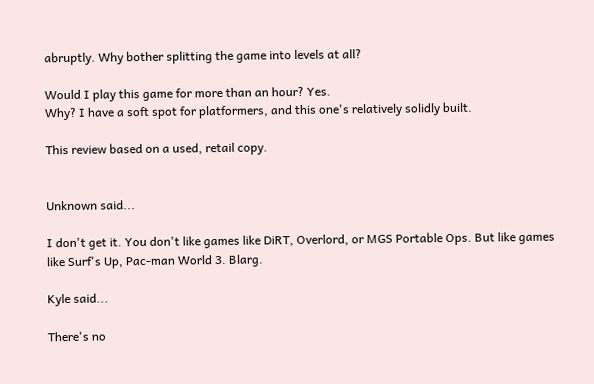abruptly. Why bother splitting the game into levels at all?

Would I play this game for more than an hour? Yes.
Why? I have a soft spot for platformers, and this one's relatively solidly built.

This review based on a used, retail copy.


Unknown said...

I don't get it. You don't like games like DiRT, Overlord, or MGS Portable Ops. But like games like Surf's Up, Pac-man World 3. Blarg.

Kyle said...

There's no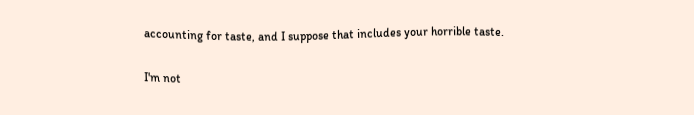accounting for taste, and I suppose that includes your horrible taste.

I'm not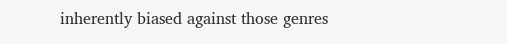inherently biased against those genres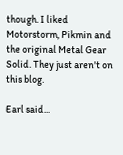though. I liked Motorstorm, Pikmin and the original Metal Gear Solid. They just aren't on this blog.

Earl said...